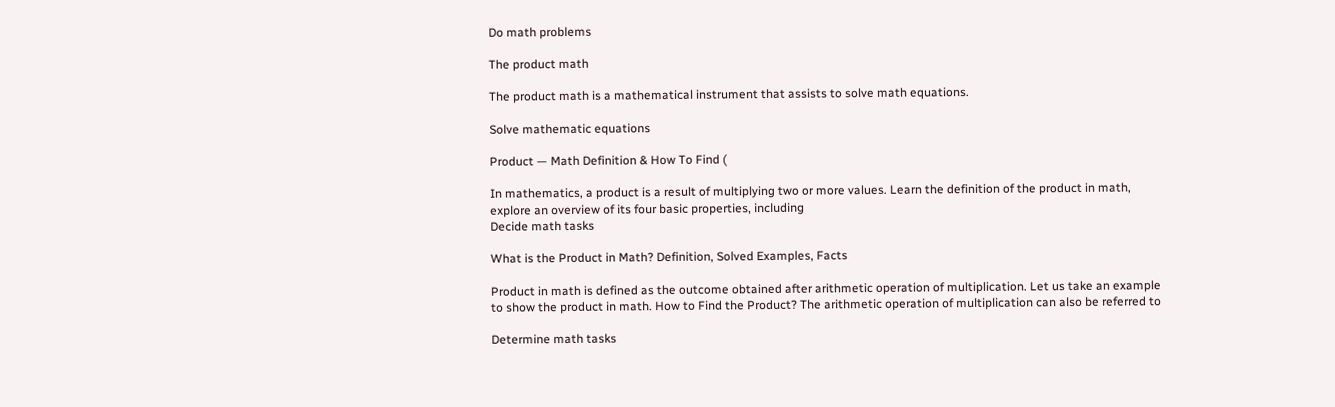Do math problems

The product math

The product math is a mathematical instrument that assists to solve math equations.

Solve mathematic equations

Product — Math Definition & How To Find (

In mathematics, a product is a result of multiplying two or more values. Learn the definition of the product in math, explore an overview of its four basic properties, including
Decide math tasks

What is the Product in Math? Definition, Solved Examples, Facts

Product in math is defined as the outcome obtained after arithmetic operation of multiplication. Let us take an example to show the product in math. How to Find the Product? The arithmetic operation of multiplication can also be referred to

Determine math tasks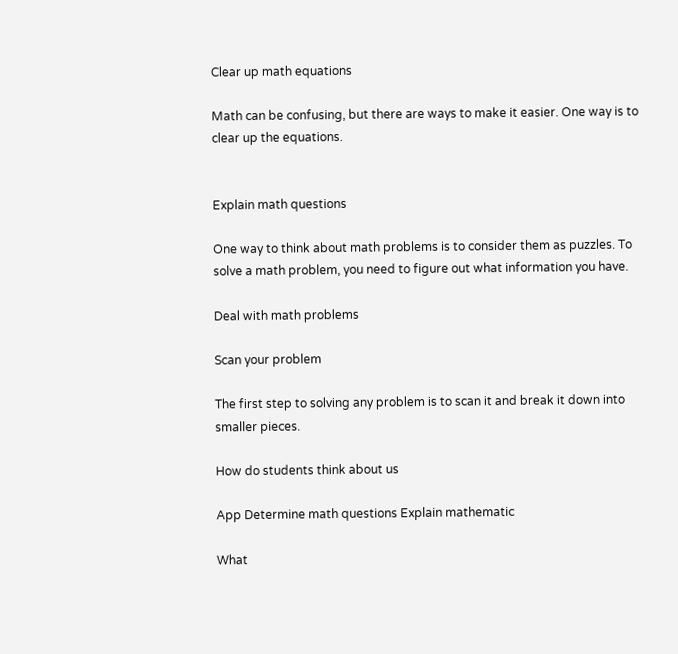Clear up math equations

Math can be confusing, but there are ways to make it easier. One way is to clear up the equations.


Explain math questions

One way to think about math problems is to consider them as puzzles. To solve a math problem, you need to figure out what information you have.

Deal with math problems

Scan your problem

The first step to solving any problem is to scan it and break it down into smaller pieces.

How do students think about us

App Determine math questions Explain mathematic

What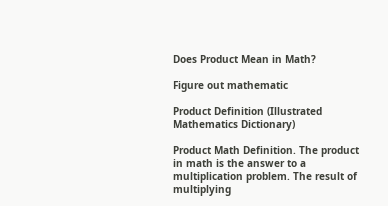Does Product Mean in Math?

Figure out mathematic

Product Definition (Illustrated Mathematics Dictionary)

Product Math Definition. The product in math is the answer to a multiplication problem. The result of multiplying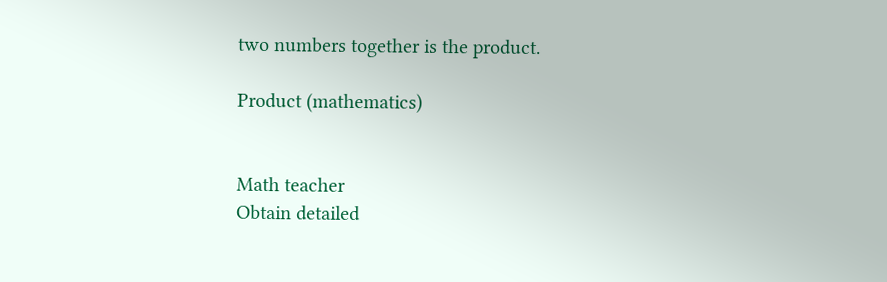two numbers together is the product.

Product (mathematics)


Math teacher
Obtain detailed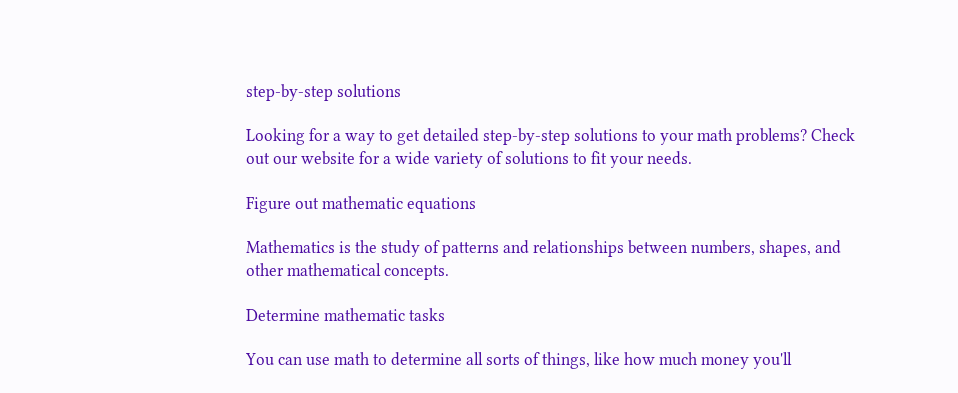step-by-step solutions

Looking for a way to get detailed step-by-step solutions to your math problems? Check out our website for a wide variety of solutions to fit your needs.

Figure out mathematic equations

Mathematics is the study of patterns and relationships between numbers, shapes, and other mathematical concepts.

Determine mathematic tasks

You can use math to determine all sorts of things, like how much money you'll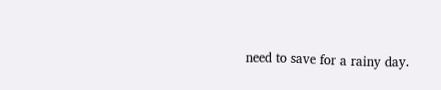need to save for a rainy day.